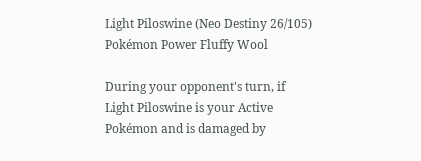Light Piloswine (Neo Destiny 26/105)
Pokémon Power Fluffy Wool

During your opponent's turn, if Light Piloswine is your Active Pokémon and is damaged by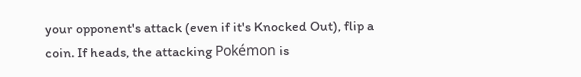your opponent's attack (even if it's Knocked Out), flip a coin. If heads, the attacking Pokémon is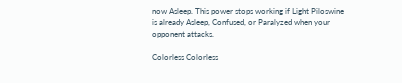now Asleep. This power stops working if Light Piloswine is already Asleep, Confused, or Paralyzed when your opponent attacks.

Colorless Colorless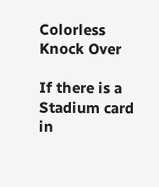Colorless
Knock Over

If there is a Stadium card in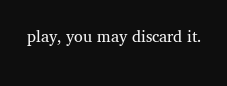play, you may discard it.